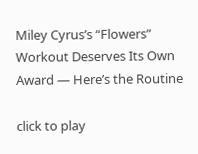Miley Cyrus’s “Flowers” Workout Deserves Its Own Award — Here’s the Routine

click to play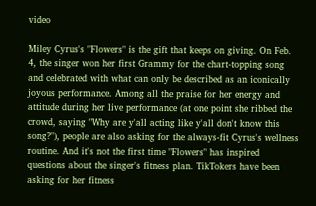video

Miley Cyrus's "Flowers" is the gift that keeps on giving. On Feb. 4, the singer won her first Grammy for the chart-topping song and celebrated with what can only be described as an iconically joyous performance. Among all the praise for her energy and attitude during her live performance (at one point she ribbed the crowd, saying "Why are y'all acting like y'all don't know this song?"), people are also asking for the always-fit Cyrus's wellness routine. And it's not the first time "Flowers" has inspired questions about the singer's fitness plan. TikTokers have been asking for her fitness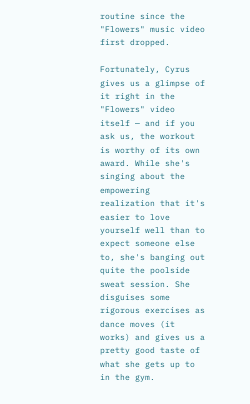routine since the "Flowers" music video first dropped.

Fortunately, Cyrus gives us a glimpse of it right in the "Flowers" video itself — and if you ask us, the workout is worthy of its own award. While she's singing about the empowering realization that it's easier to love yourself well than to expect someone else to, she's banging out quite the poolside sweat session. She disguises some rigorous exercises as dance moves (it works) and gives us a pretty good taste of what she gets up to in the gym.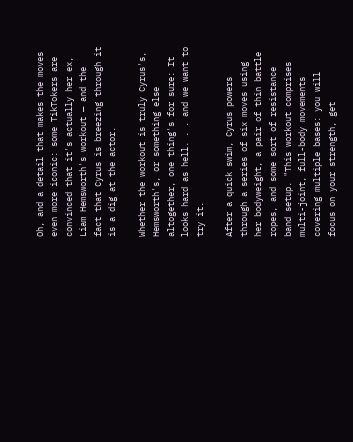Oh, and a detail that makes the moves even more iconic: some TikTokers are convinced that it's actually her ex, Liam Hemsworth's workout — and the fact that Cyrus is breezing through it is a dig at the actor.

Whether the workout is truly Cyrus's, Hemsworth's, or something else altogether, one thing's for sure: It looks hard as hell. . . and we want to try it.

After a quick swim, Cyrus powers through a series of six moves using her bodyweight, a pair of thin battle ropes, and some sort of resistance band setup. "This workout comprises multi-joint, full-body movements covering multiple bases: you will focus on your strength, get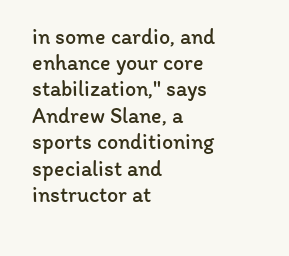in some cardio, and enhance your core stabilization," says Andrew Slane, a sports conditioning specialist and instructor at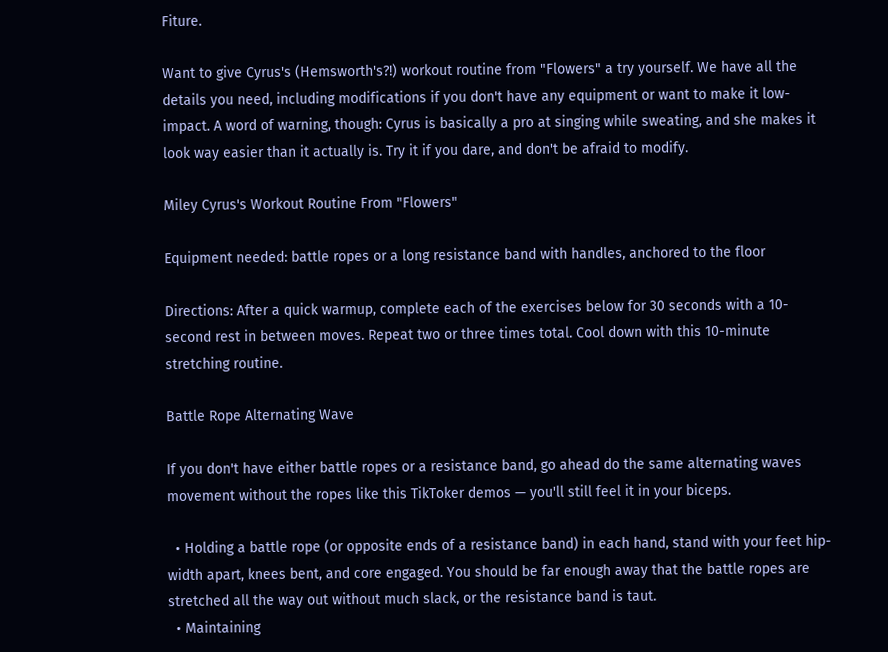Fiture.

Want to give Cyrus's (Hemsworth's?!) workout routine from "Flowers" a try yourself. We have all the details you need, including modifications if you don't have any equipment or want to make it low-impact. A word of warning, though: Cyrus is basically a pro at singing while sweating, and she makes it look way easier than it actually is. Try it if you dare, and don't be afraid to modify.

Miley Cyrus's Workout Routine From "Flowers"

Equipment needed: battle ropes or a long resistance band with handles, anchored to the floor

Directions: After a quick warmup, complete each of the exercises below for 30 seconds with a 10-second rest in between moves. Repeat two or three times total. Cool down with this 10-minute stretching routine.

Battle Rope Alternating Wave

If you don't have either battle ropes or a resistance band, go ahead do the same alternating waves movement without the ropes like this TikToker demos — you'll still feel it in your biceps.

  • Holding a battle rope (or opposite ends of a resistance band) in each hand, stand with your feet hip-width apart, knees bent, and core engaged. You should be far enough away that the battle ropes are stretched all the way out without much slack, or the resistance band is taut.
  • Maintaining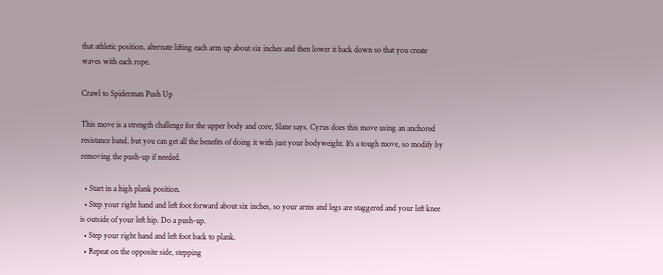that athletic position, alternate lifting each arm up about six inches and then lower it back down so that you create waves with each rope.

Crawl to Spiderman Push Up

This move is a strength challenge for the upper body and core, Slane says. Cyrus does this move using an anchored resistance band, but you can get all the benefits of doing it with just your bodyweight. It's a tough move, so modify by removing the push-up if needed.

  • Start in a high plank position.
  • Step your right hand and left foot forward about six inches, so your arms and legs are staggered and your left knee is outside of your left hip. Do a push-up.
  • Step your right hand and left foot back to plank.
  • Repeat on the opposite side, stepping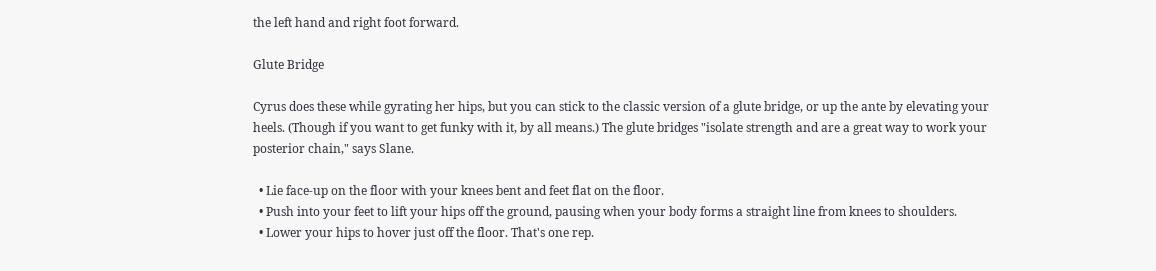the left hand and right foot forward.

Glute Bridge

Cyrus does these while gyrating her hips, but you can stick to the classic version of a glute bridge, or up the ante by elevating your heels. (Though if you want to get funky with it, by all means.) The glute bridges "isolate strength and are a great way to work your posterior chain," says Slane.

  • Lie face-up on the floor with your knees bent and feet flat on the floor.
  • Push into your feet to lift your hips off the ground, pausing when your body forms a straight line from knees to shoulders.
  • Lower your hips to hover just off the floor. That's one rep.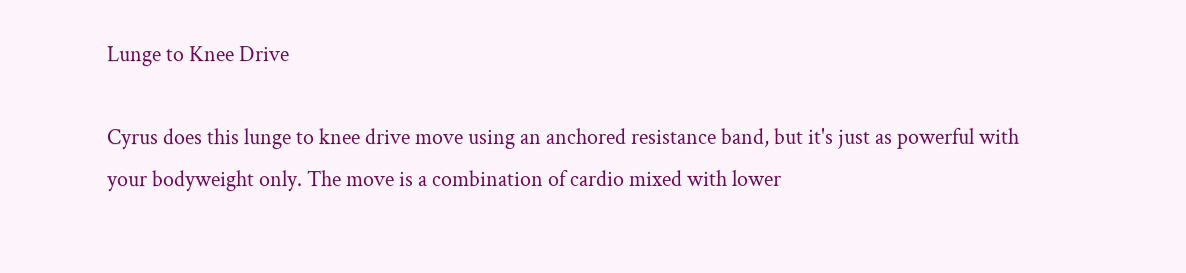Lunge to Knee Drive

Cyrus does this lunge to knee drive move using an anchored resistance band, but it's just as powerful with your bodyweight only. The move is a combination of cardio mixed with lower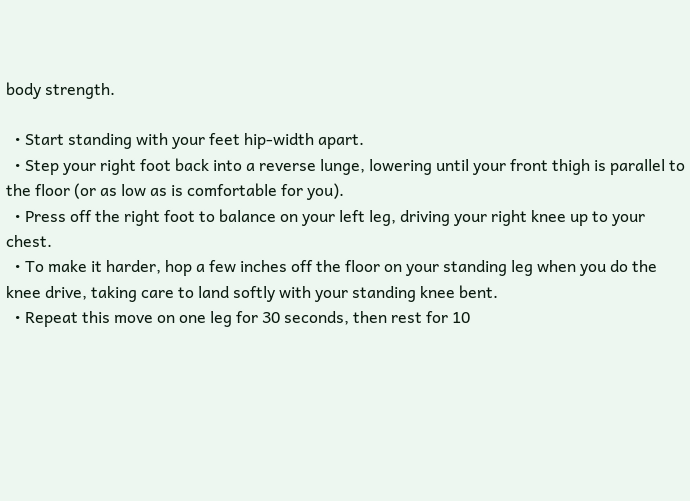body strength.

  • Start standing with your feet hip-width apart.
  • Step your right foot back into a reverse lunge, lowering until your front thigh is parallel to the floor (or as low as is comfortable for you).
  • Press off the right foot to balance on your left leg, driving your right knee up to your chest.
  • To make it harder, hop a few inches off the floor on your standing leg when you do the knee drive, taking care to land softly with your standing knee bent.
  • Repeat this move on one leg for 30 seconds, then rest for 10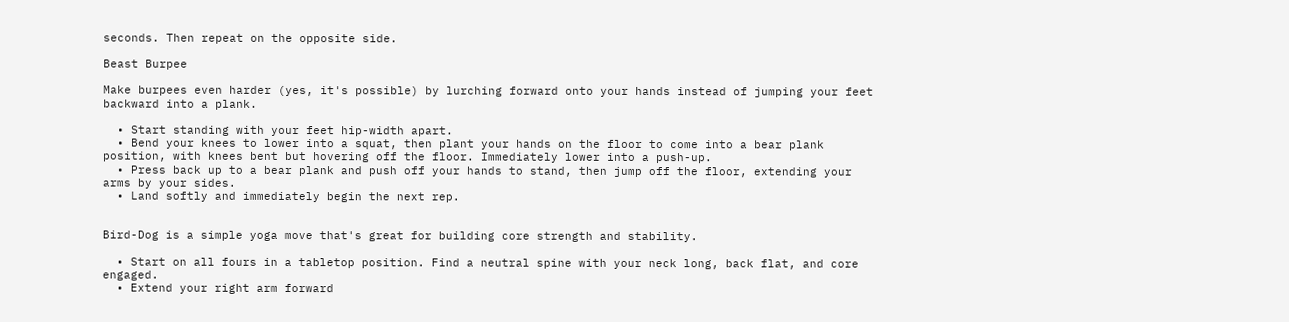seconds. Then repeat on the opposite side.

Beast Burpee

Make burpees even harder (yes, it's possible) by lurching forward onto your hands instead of jumping your feet backward into a plank.

  • Start standing with your feet hip-width apart.
  • Bend your knees to lower into a squat, then plant your hands on the floor to come into a bear plank position, with knees bent but hovering off the floor. Immediately lower into a push-up.
  • Press back up to a bear plank and push off your hands to stand, then jump off the floor, extending your arms by your sides.
  • Land softly and immediately begin the next rep.


Bird-Dog is a simple yoga move that's great for building core strength and stability.

  • Start on all fours in a tabletop position. Find a neutral spine with your neck long, back flat, and core engaged.
  • Extend your right arm forward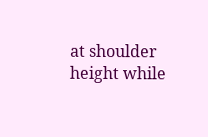at shoulder height while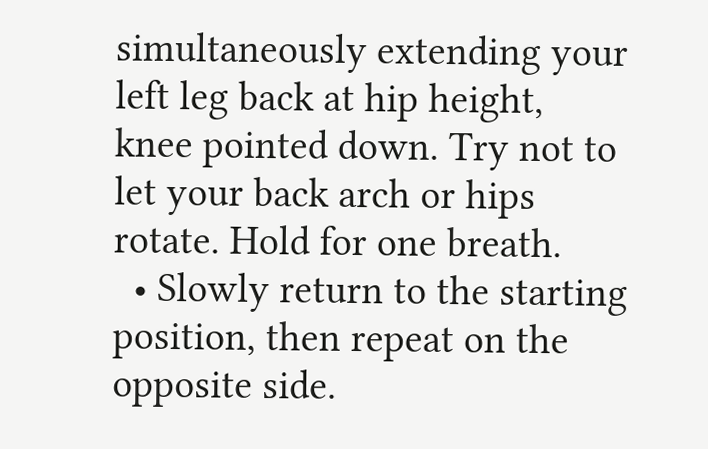simultaneously extending your left leg back at hip height, knee pointed down. Try not to let your back arch or hips rotate. Hold for one breath.
  • Slowly return to the starting position, then repeat on the opposite side.